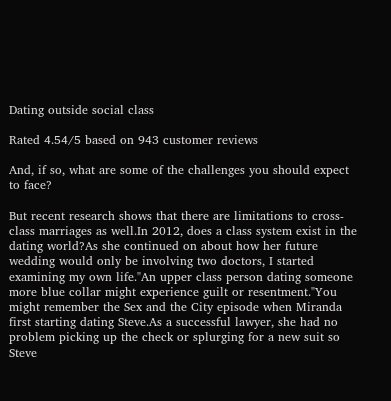Dating outside social class

Rated 4.54/5 based on 943 customer reviews

And, if so, what are some of the challenges you should expect to face?

But recent research shows that there are limitations to cross-class marriages as well.In 2012, does a class system exist in the dating world?As she continued on about how her future wedding would only be involving two doctors, I started examining my own life."An upper class person dating someone more blue collar might experience guilt or resentment."You might remember the Sex and the City episode when Miranda first starting dating Steve.As a successful lawyer, she had no problem picking up the check or splurging for a new suit so Steve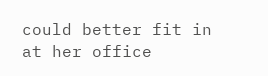could better fit in at her office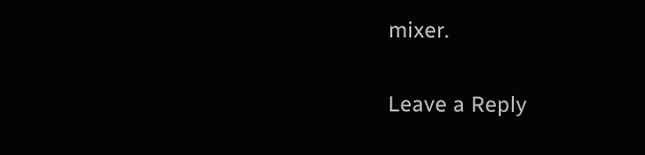mixer.

Leave a Reply